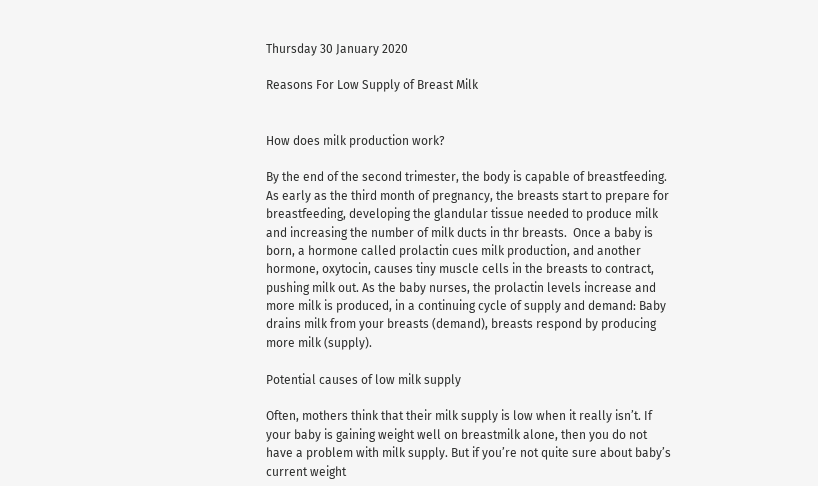Thursday 30 January 2020

Reasons For Low Supply of Breast Milk


How does milk production work?

By the end of the second trimester, the body is capable of breastfeeding. As early as the third month of pregnancy, the breasts start to prepare for breastfeeding, developing the glandular tissue needed to produce milk and increasing the number of milk ducts in thr breasts.  Once a baby is born, a hormone called prolactin cues milk production, and another hormone, oxytocin, causes tiny muscle cells in the breasts to contract, pushing milk out. As the baby nurses, the prolactin levels increase and more milk is produced, in a continuing cycle of supply and demand: Baby drains milk from your breasts (demand), breasts respond by producing more milk (supply).

Potential causes of low milk supply

Often, mothers think that their milk supply is low when it really isn’t. If your baby is gaining weight well on breastmilk alone, then you do not have a problem with milk supply. But if you’re not quite sure about baby’s current weight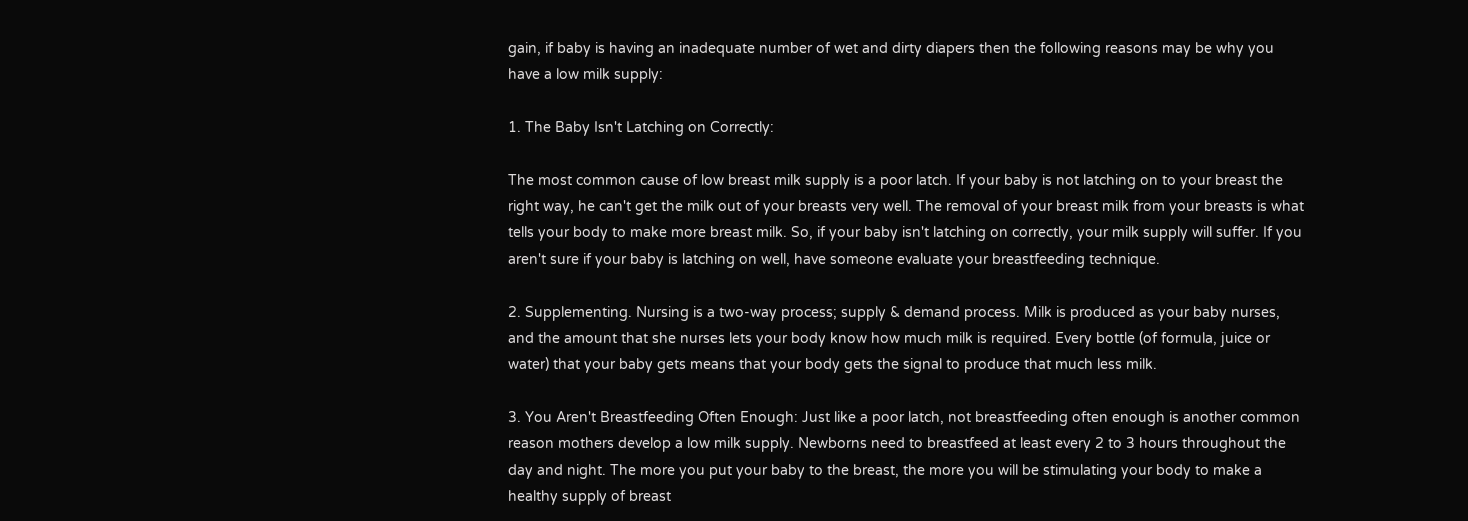gain, if baby is having an inadequate number of wet and dirty diapers then the following reasons may be why you have a low milk supply:

1. The Baby Isn't Latching on Correctly:

The most common cause of low breast milk supply is a poor latch. If your baby is not latching on to your breast the right way, he can't get the milk out of your breasts very well. The removal of your breast milk from your breasts is what tells your body to make more breast milk. So, if your baby isn't latching on correctly, your milk supply will suffer. If you aren't sure if your baby is latching on well, have someone evaluate your breastfeeding technique.

2. Supplementing. Nursing is a two-way process; supply & demand process. Milk is produced as your baby nurses, and the amount that she nurses lets your body know how much milk is required. Every bottle (of formula, juice or water) that your baby gets means that your body gets the signal to produce that much less milk.

3. You Aren't Breastfeeding Often Enough: Just like a poor latch, not breastfeeding often enough is another common reason mothers develop a low milk supply. Newborns need to breastfeed at least every 2 to 3 hours throughout the day and night. The more you put your baby to the breast, the more you will be stimulating your body to make a healthy supply of breast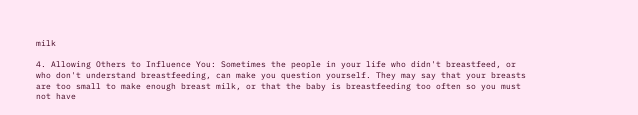milk

4. Allowing Others to Influence You: Sometimes the people in your life who didn't breastfeed, or who don't understand breastfeeding, can make you question yourself. They may say that your breasts are too small to make enough breast milk, or that the baby is breastfeeding too often so you must not have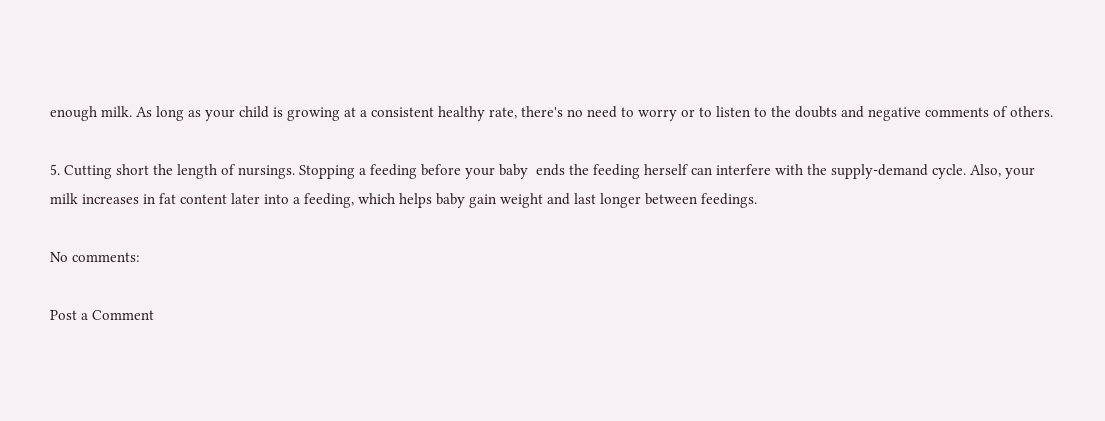enough milk. As long as your child is growing at a consistent healthy rate, there's no need to worry or to listen to the doubts and negative comments of others.

5. Cutting short the length of nursings. Stopping a feeding before your baby  ends the feeding herself can interfere with the supply-demand cycle. Also, your milk increases in fat content later into a feeding, which helps baby gain weight and last longer between feedings.

No comments:

Post a Comment